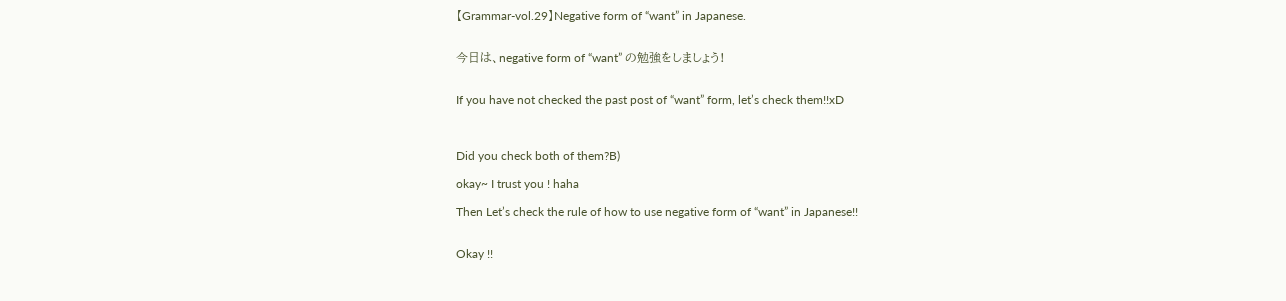【Grammar-vol.29】Negative form of “want” in Japanese.


今日は、negative form of “want” の勉強をしましょう!


If you have not checked the past post of “want” form, let’s check them!!xD



Did you check both of them?B)

okay~ I trust you ! haha

Then Let’s check the rule of how to use negative form of “want” in Japanese!!


Okay !!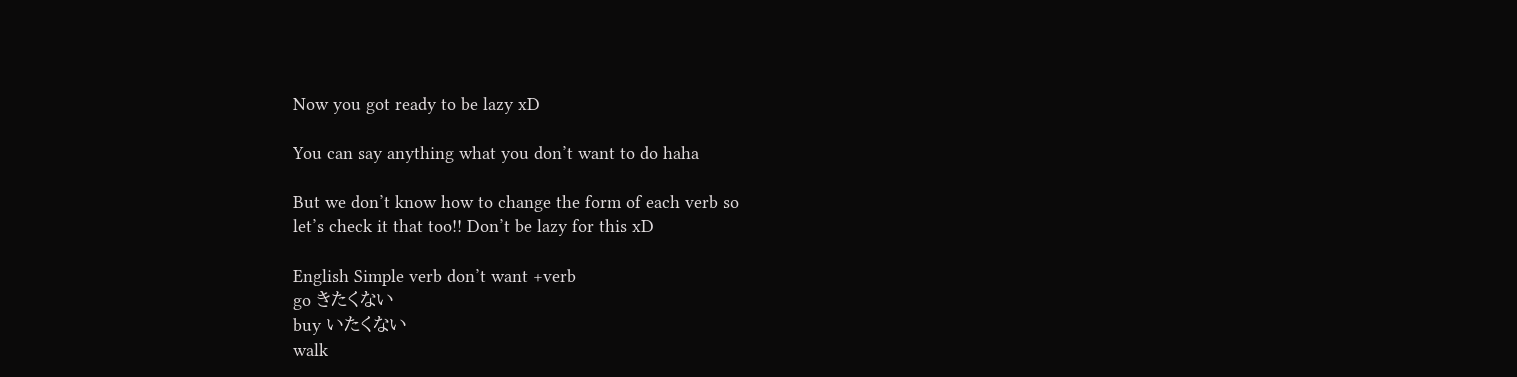Now you got ready to be lazy xD

You can say anything what you don’t want to do haha

But we don’t know how to change the form of each verb so
let’s check it that too!! Don’t be lazy for this xD

English Simple verb don’t want +verb
go きたくない
buy いたくない
walk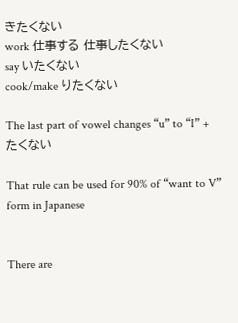きたくない
work 仕事する 仕事したくない
say いたくない
cook/make りたくない

The last part of vowel changes “u” to “I” + たくない

That rule can be used for 90% of “want to V” form in Japanese


There are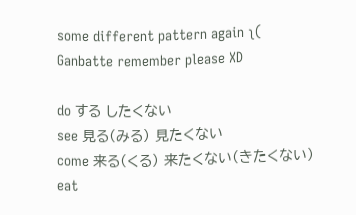some different pattern again ʅ(
Ganbatte remember please XD

do する したくない
see 見る(みる) 見たくない
come 来る(くる) 来たくない(きたくない)
eat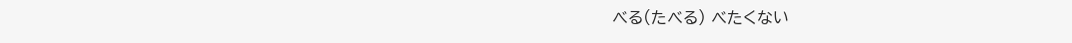べる(たべる) べたくない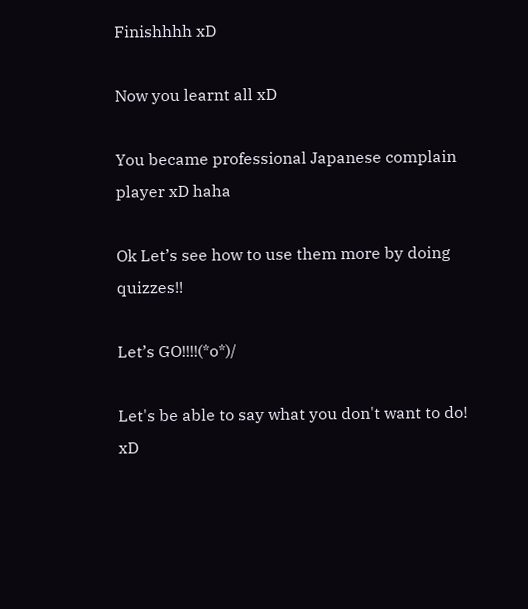Finishhhh xD

Now you learnt all xD

You became professional Japanese complain player xD haha

Ok Let’s see how to use them more by doing quizzes!!

Let’s GO!!!!(*o*)/

Let's be able to say what you don't want to do! xD